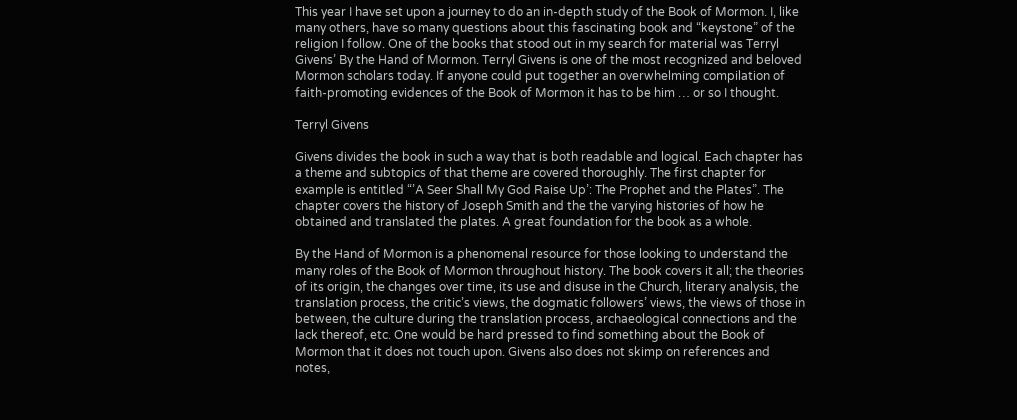This year I have set upon a journey to do an in-depth study of the Book of Mormon. I, like many others, have so many questions about this fascinating book and “keystone” of the religion I follow. One of the books that stood out in my search for material was Terryl Givens’ By the Hand of Mormon. Terryl Givens is one of the most recognized and beloved Mormon scholars today. If anyone could put together an overwhelming compilation of faith-promoting evidences of the Book of Mormon it has to be him … or so I thought.

Terryl Givens

Givens divides the book in such a way that is both readable and logical. Each chapter has a theme and subtopics of that theme are covered thoroughly. The first chapter for example is entitled “’A Seer Shall My God Raise Up’: The Prophet and the Plates”. The chapter covers the history of Joseph Smith and the the varying histories of how he obtained and translated the plates. A great foundation for the book as a whole.

By the Hand of Mormon is a phenomenal resource for those looking to understand the many roles of the Book of Mormon throughout history. The book covers it all; the theories of its origin, the changes over time, its use and disuse in the Church, literary analysis, the translation process, the critic’s views, the dogmatic followers’ views, the views of those in between, the culture during the translation process, archaeological connections and the lack thereof, etc. One would be hard pressed to find something about the Book of Mormon that it does not touch upon. Givens also does not skimp on references and notes,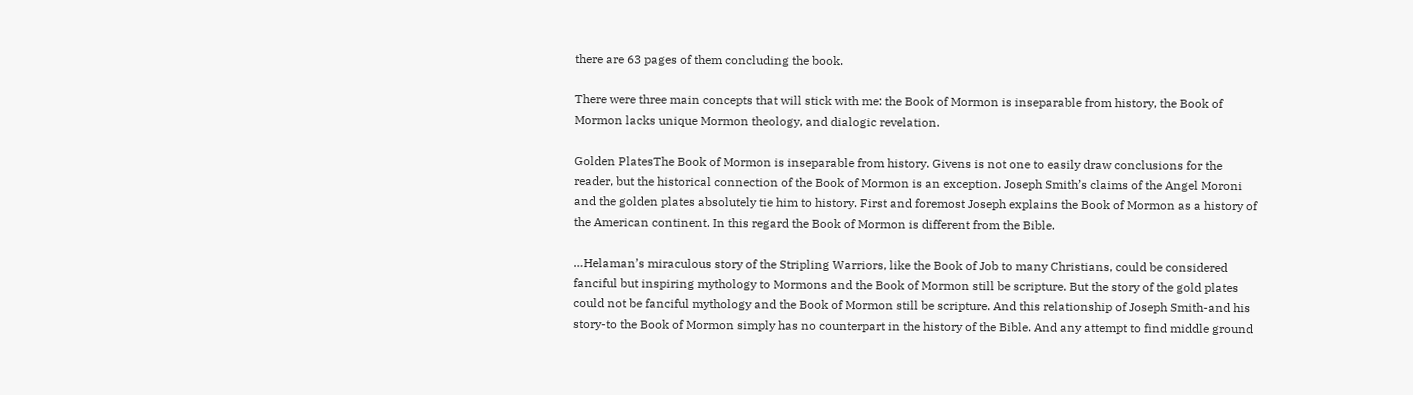there are 63 pages of them concluding the book.

There were three main concepts that will stick with me: the Book of Mormon is inseparable from history, the Book of Mormon lacks unique Mormon theology, and dialogic revelation.

Golden PlatesThe Book of Mormon is inseparable from history. Givens is not one to easily draw conclusions for the reader, but the historical connection of the Book of Mormon is an exception. Joseph Smith’s claims of the Angel Moroni and the golden plates absolutely tie him to history. First and foremost Joseph explains the Book of Mormon as a history of the American continent. In this regard the Book of Mormon is different from the Bible.

…Helaman’s miraculous story of the Stripling Warriors, like the Book of Job to many Christians, could be considered fanciful but inspiring mythology to Mormons and the Book of Mormon still be scripture. But the story of the gold plates could not be fanciful mythology and the Book of Mormon still be scripture. And this relationship of Joseph Smith-and his story-to the Book of Mormon simply has no counterpart in the history of the Bible. And any attempt to find middle ground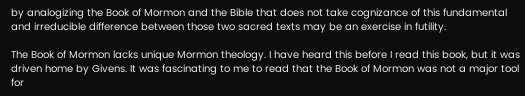by analogizing the Book of Mormon and the Bible that does not take cognizance of this fundamental and irreducible difference between those two sacred texts may be an exercise in futility.

The Book of Mormon lacks unique Mormon theology. I have heard this before I read this book, but it was driven home by Givens. It was fascinating to me to read that the Book of Mormon was not a major tool for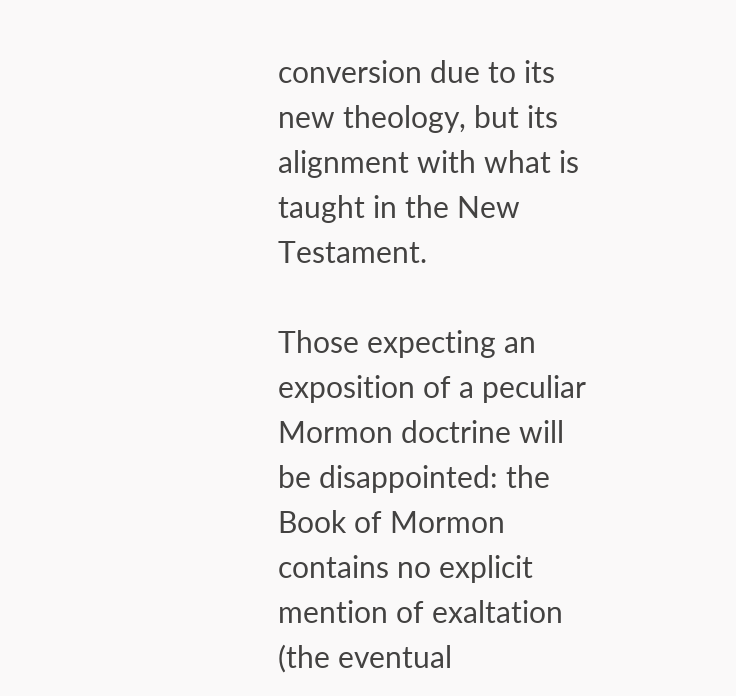conversion due to its new theology, but its alignment with what is taught in the New Testament.

Those expecting an exposition of a peculiar Mormon doctrine will be disappointed: the Book of Mormon contains no explicit mention of exaltation (the eventual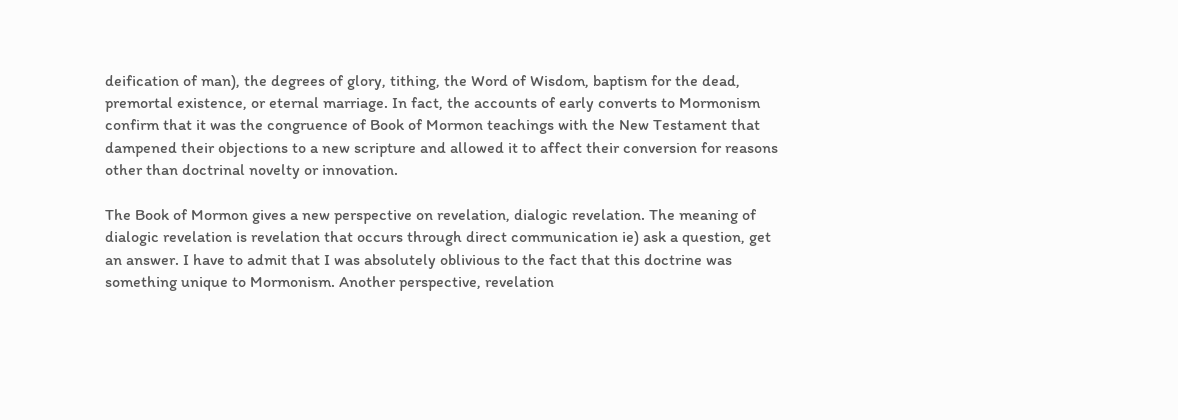deification of man), the degrees of glory, tithing, the Word of Wisdom, baptism for the dead, premortal existence, or eternal marriage. In fact, the accounts of early converts to Mormonism confirm that it was the congruence of Book of Mormon teachings with the New Testament that dampened their objections to a new scripture and allowed it to affect their conversion for reasons other than doctrinal novelty or innovation.

The Book of Mormon gives a new perspective on revelation, dialogic revelation. The meaning of dialogic revelation is revelation that occurs through direct communication ie) ask a question, get an answer. I have to admit that I was absolutely oblivious to the fact that this doctrine was something unique to Mormonism. Another perspective, revelation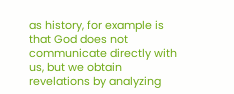as history, for example is that God does not communicate directly with us, but we obtain revelations by analyzing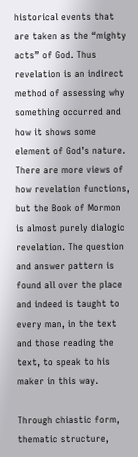historical events that are taken as the “mighty acts” of God. Thus revelation is an indirect method of assessing why something occurred and how it shows some element of God’s nature. There are more views of how revelation functions, but the Book of Mormon is almost purely dialogic revelation. The question and answer pattern is found all over the place and indeed is taught to every man, in the text and those reading the text, to speak to his maker in this way.

Through chiastic form, thematic structure,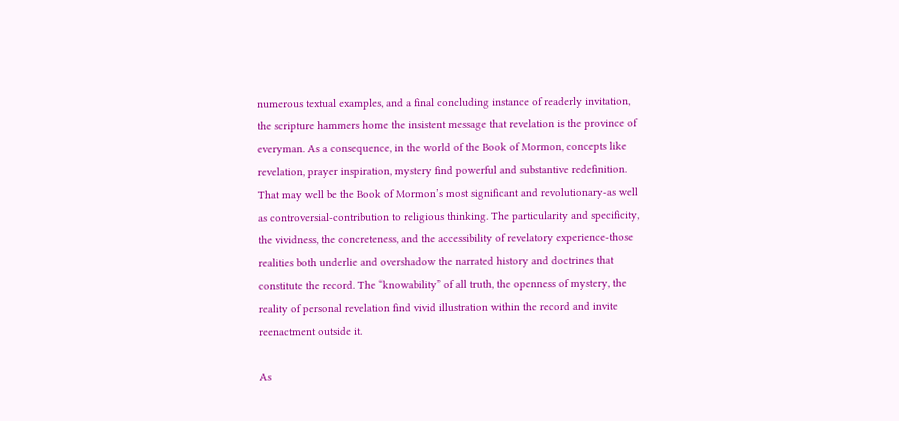numerous textual examples, and a final concluding instance of readerly invitation, the scripture hammers home the insistent message that revelation is the province of everyman. As a consequence, in the world of the Book of Mormon, concepts like revelation, prayer inspiration, mystery find powerful and substantive redefinition. That may well be the Book of Mormon’s most significant and revolutionary-as well as controversial-contribution to religious thinking. The particularity and specificity, the vividness, the concreteness, and the accessibility of revelatory experience-those realities both underlie and overshadow the narrated history and doctrines that constitute the record. The “knowability” of all truth, the openness of mystery, the reality of personal revelation find vivid illustration within the record and invite reenactment outside it.

As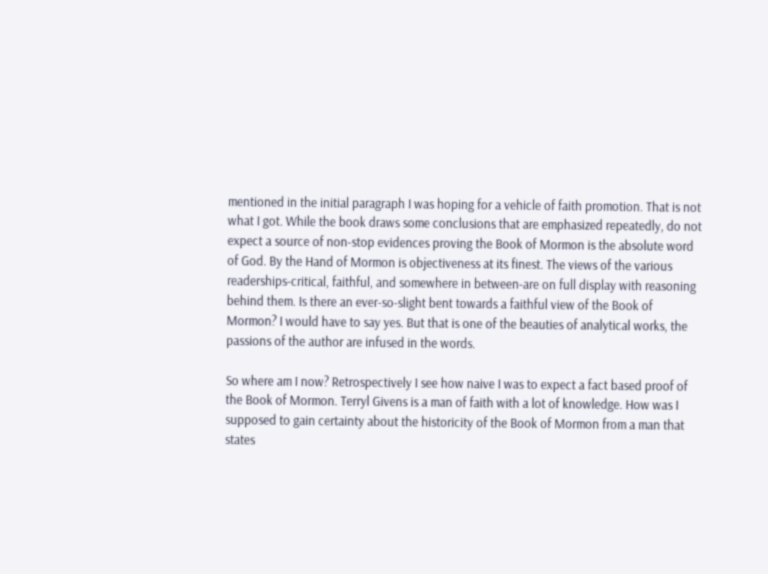mentioned in the initial paragraph I was hoping for a vehicle of faith promotion. That is not what I got. While the book draws some conclusions that are emphasized repeatedly, do not expect a source of non-stop evidences proving the Book of Mormon is the absolute word of God. By the Hand of Mormon is objectiveness at its finest. The views of the various readerships-critical, faithful, and somewhere in between-are on full display with reasoning behind them. Is there an ever-so-slight bent towards a faithful view of the Book of Mormon? I would have to say yes. But that is one of the beauties of analytical works, the passions of the author are infused in the words.

So where am I now? Retrospectively I see how naive I was to expect a fact based proof of the Book of Mormon. Terryl Givens is a man of faith with a lot of knowledge. How was I supposed to gain certainty about the historicity of the Book of Mormon from a man that states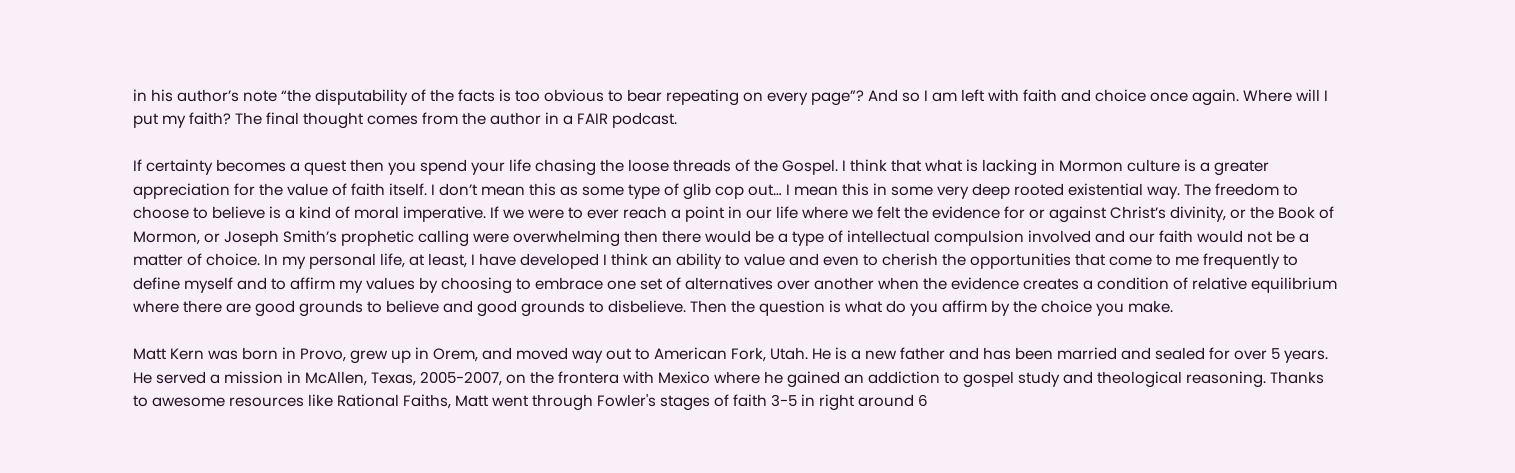in his author’s note “the disputability of the facts is too obvious to bear repeating on every page”? And so I am left with faith and choice once again. Where will I put my faith? The final thought comes from the author in a FAIR podcast.

If certainty becomes a quest then you spend your life chasing the loose threads of the Gospel. I think that what is lacking in Mormon culture is a greater appreciation for the value of faith itself. I don’t mean this as some type of glib cop out… I mean this in some very deep rooted existential way. The freedom to choose to believe is a kind of moral imperative. If we were to ever reach a point in our life where we felt the evidence for or against Christ’s divinity, or the Book of Mormon, or Joseph Smith’s prophetic calling were overwhelming then there would be a type of intellectual compulsion involved and our faith would not be a matter of choice. In my personal life, at least, I have developed I think an ability to value and even to cherish the opportunities that come to me frequently to define myself and to affirm my values by choosing to embrace one set of alternatives over another when the evidence creates a condition of relative equilibrium where there are good grounds to believe and good grounds to disbelieve. Then the question is what do you affirm by the choice you make.

Matt Kern was born in Provo, grew up in Orem, and moved way out to American Fork, Utah. He is a new father and has been married and sealed for over 5 years. He served a mission in McAllen, Texas, 2005-2007, on the frontera with Mexico where he gained an addiction to gospel study and theological reasoning. Thanks to awesome resources like Rational Faiths, Matt went through Fowler's stages of faith 3-5 in right around 6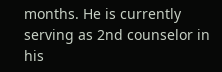months. He is currently serving as 2nd counselor in his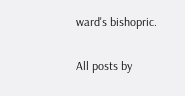ward's bishopric.

All posts by